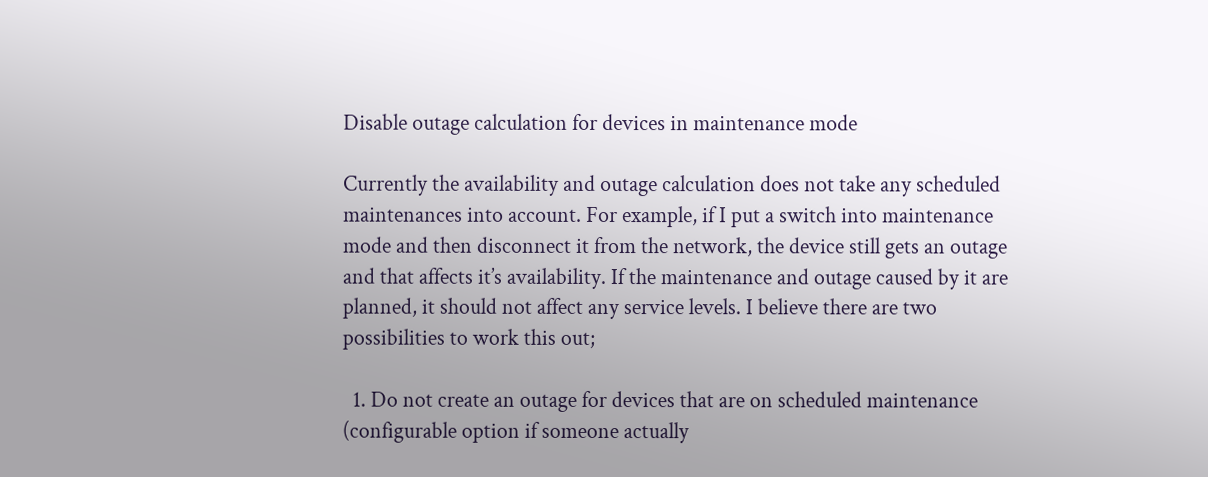Disable outage calculation for devices in maintenance mode

Currently the availability and outage calculation does not take any scheduled maintenances into account. For example, if I put a switch into maintenance mode and then disconnect it from the network, the device still gets an outage and that affects it’s availability. If the maintenance and outage caused by it are planned, it should not affect any service levels. I believe there are two possibilities to work this out;

  1. Do not create an outage for devices that are on scheduled maintenance (configurable option if someone actually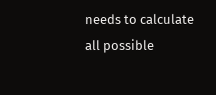needs to calculate all possible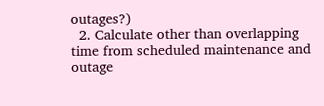outages?)
  2. Calculate other than overlapping time from scheduled maintenance and outage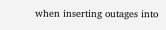when inserting outages into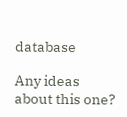database

Any ideas about this one?